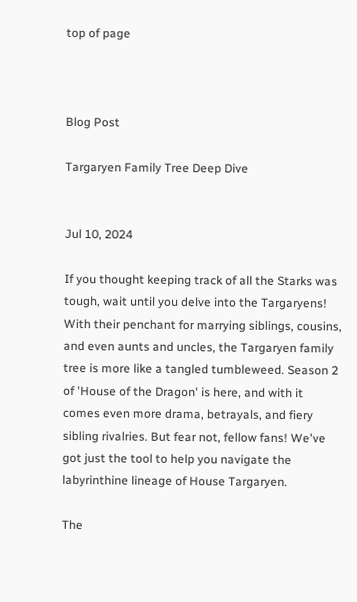top of page



Blog Post

Targaryen Family Tree Deep Dive


Jul 10, 2024

If you thought keeping track of all the Starks was tough, wait until you delve into the Targaryens! With their penchant for marrying siblings, cousins, and even aunts and uncles, the Targaryen family tree is more like a tangled tumbleweed. Season 2 of 'House of the Dragon' is here, and with it comes even more drama, betrayals, and fiery sibling rivalries. But fear not, fellow fans! We've got just the tool to help you navigate the labyrinthine lineage of House Targaryen.

The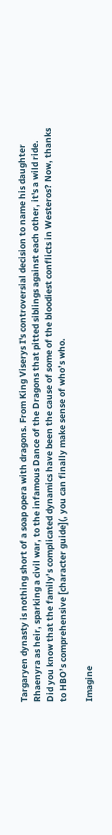Targaryen dynasty is nothing short of a soap opera with dragons. From King Viserys I's controversial decision to name his daughter Rhaenyra as heir, sparking a civil war, to the infamous Dance of the Dragons that pitted siblings against each other, it's a wild ride. Did you know that the family’s complicated dynamics have been the cause of some of the bloodiest conflicts in Westeros? Now, thanks to HBO’s comprehensive [character guide](, you can finally make sense of who’s who.

Imagine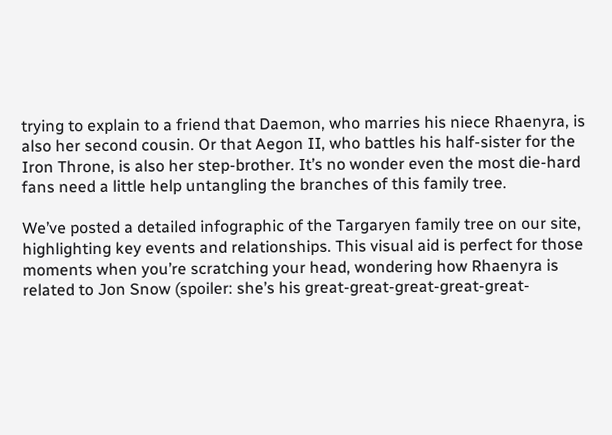trying to explain to a friend that Daemon, who marries his niece Rhaenyra, is also her second cousin. Or that Aegon II, who battles his half-sister for the Iron Throne, is also her step-brother. It’s no wonder even the most die-hard fans need a little help untangling the branches of this family tree.

We’ve posted a detailed infographic of the Targaryen family tree on our site, highlighting key events and relationships. This visual aid is perfect for those moments when you’re scratching your head, wondering how Rhaenyra is related to Jon Snow (spoiler: she’s his great-great-great-great-great-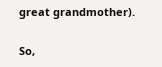great grandmother).

So,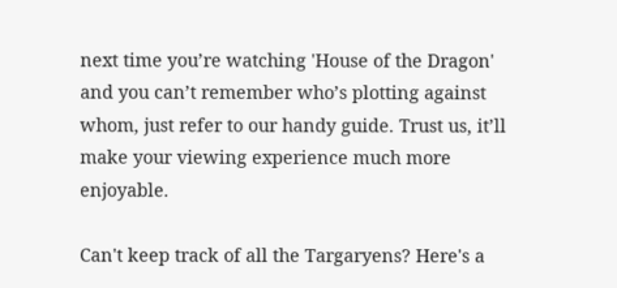next time you’re watching 'House of the Dragon' and you can’t remember who’s plotting against whom, just refer to our handy guide. Trust us, it’ll make your viewing experience much more enjoyable.

Can't keep track of all the Targaryens? Here's a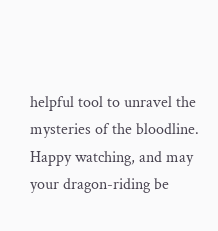helpful tool to unravel the mysteries of the bloodline. Happy watching, and may your dragon-riding be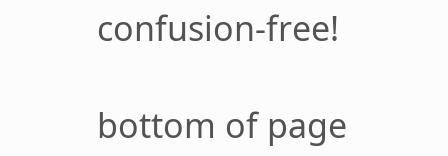confusion-free!

bottom of page